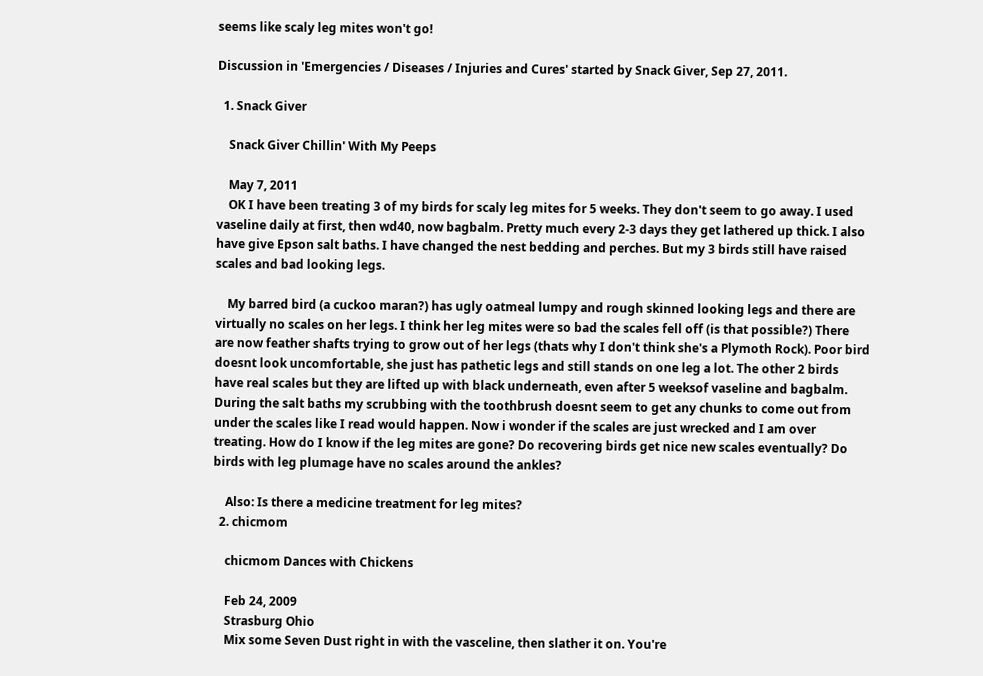seems like scaly leg mites won't go!

Discussion in 'Emergencies / Diseases / Injuries and Cures' started by Snack Giver, Sep 27, 2011.

  1. Snack Giver

    Snack Giver Chillin' With My Peeps

    May 7, 2011
    OK I have been treating 3 of my birds for scaly leg mites for 5 weeks. They don't seem to go away. I used vaseline daily at first, then wd40, now bagbalm. Pretty much every 2-3 days they get lathered up thick. I also have give Epson salt baths. I have changed the nest bedding and perches. But my 3 birds still have raised scales and bad looking legs.

    My barred bird (a cuckoo maran?) has ugly oatmeal lumpy and rough skinned looking legs and there are virtually no scales on her legs. I think her leg mites were so bad the scales fell off (is that possible?) There are now feather shafts trying to grow out of her legs (thats why I don't think she's a Plymoth Rock). Poor bird doesnt look uncomfortable, she just has pathetic legs and still stands on one leg a lot. The other 2 birds have real scales but they are lifted up with black underneath, even after 5 weeksof vaseline and bagbalm. During the salt baths my scrubbing with the toothbrush doesnt seem to get any chunks to come out from under the scales like I read would happen. Now i wonder if the scales are just wrecked and I am over treating. How do I know if the leg mites are gone? Do recovering birds get nice new scales eventually? Do birds with leg plumage have no scales around the ankles?

    Also: Is there a medicine treatment for leg mites?
  2. chicmom

    chicmom Dances with Chickens

    Feb 24, 2009
    Strasburg Ohio
    Mix some Seven Dust right in with the vasceline, then slather it on. You're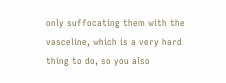only suffocating them with the vasceline, which is a very hard thing to do, so you also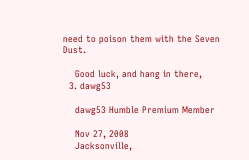need to poison them with the Seven Dust.

    Good luck, and hang in there,
  3. dawg53

    dawg53 Humble Premium Member

    Nov 27, 2008
    Jacksonville,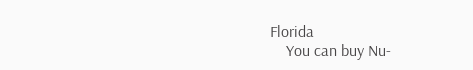Florida
    You can buy Nu-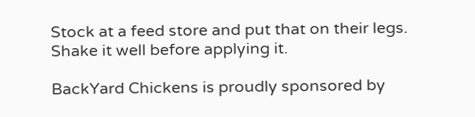Stock at a feed store and put that on their legs. Shake it well before applying it.

BackYard Chickens is proudly sponsored by